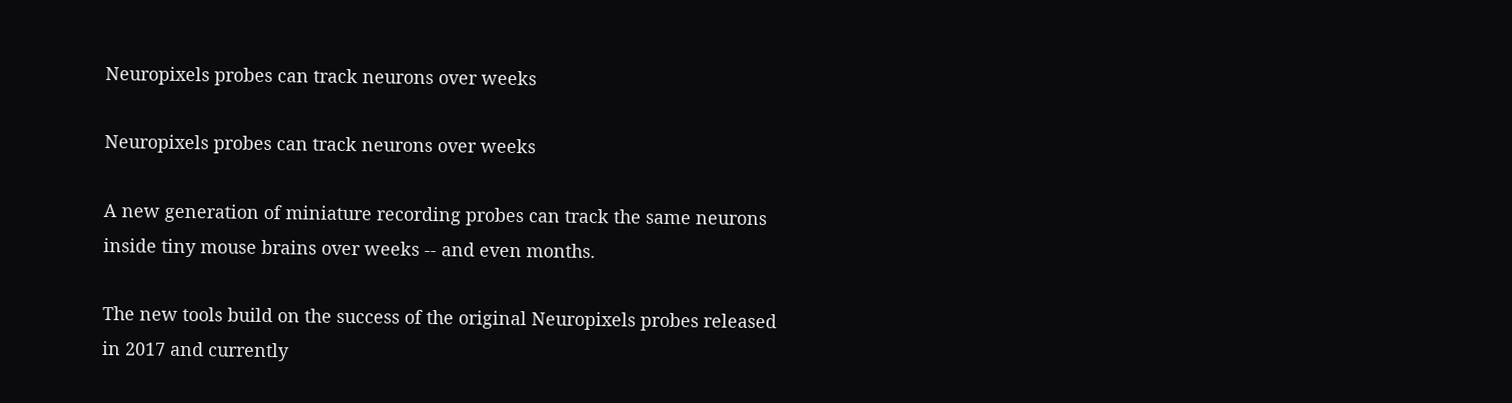Neuropixels probes can track neurons over weeks

Neuropixels probes can track neurons over weeks

A new generation of miniature recording probes can track the same neurons inside tiny mouse brains over weeks -- and even months.

The new tools build on the success of the original Neuropixels probes released in 2017 and currently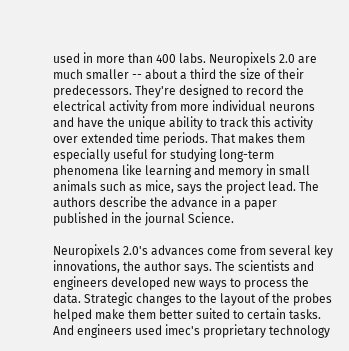used in more than 400 labs. Neuropixels 2.0 are much smaller -- about a third the size of their predecessors. They're designed to record the electrical activity from more individual neurons and have the unique ability to track this activity over extended time periods. That makes them especially useful for studying long-term phenomena like learning and memory in small animals such as mice, says the project lead. The authors describe the advance in a paper published in the journal Science.

Neuropixels 2.0's advances come from several key innovations, the author says. The scientists and engineers developed new ways to process the data. Strategic changes to the layout of the probes helped make them better suited to certain tasks. And engineers used imec's proprietary technology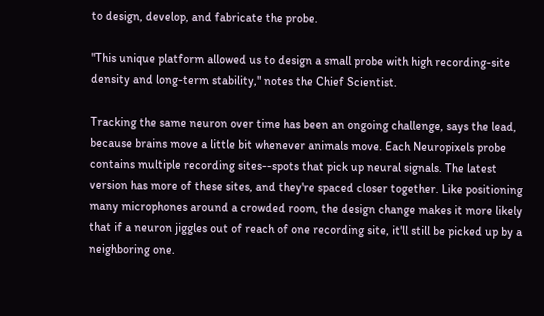to design, develop, and fabricate the probe.

"This unique platform allowed us to design a small probe with high recording-site density and long-term stability," notes the Chief Scientist.

Tracking the same neuron over time has been an ongoing challenge, says the lead, because brains move a little bit whenever animals move. Each Neuropixels probe contains multiple recording sites--spots that pick up neural signals. The latest version has more of these sites, and they're spaced closer together. Like positioning many microphones around a crowded room, the design change makes it more likely that if a neuron jiggles out of reach of one recording site, it'll still be picked up by a neighboring one.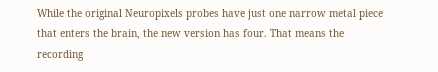While the original Neuropixels probes have just one narrow metal piece that enters the brain, the new version has four. That means the recording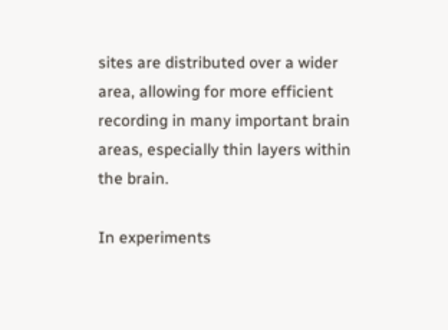sites are distributed over a wider area, allowing for more efficient recording in many important brain areas, especially thin layers within the brain.

In experiments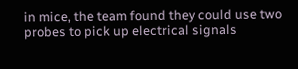in mice, the team found they could use two probes to pick up electrical signals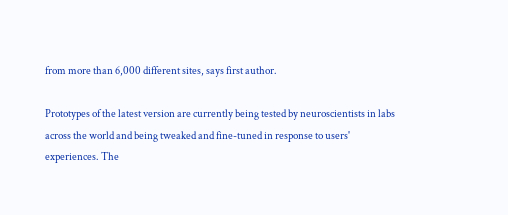from more than 6,000 different sites, says first author.

Prototypes of the latest version are currently being tested by neuroscientists in labs across the world and being tweaked and fine-tuned in response to users' experiences. The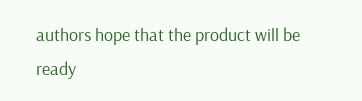authors hope that the product will be ready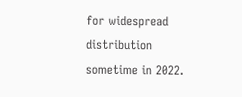for widespread distribution sometime in 2022.